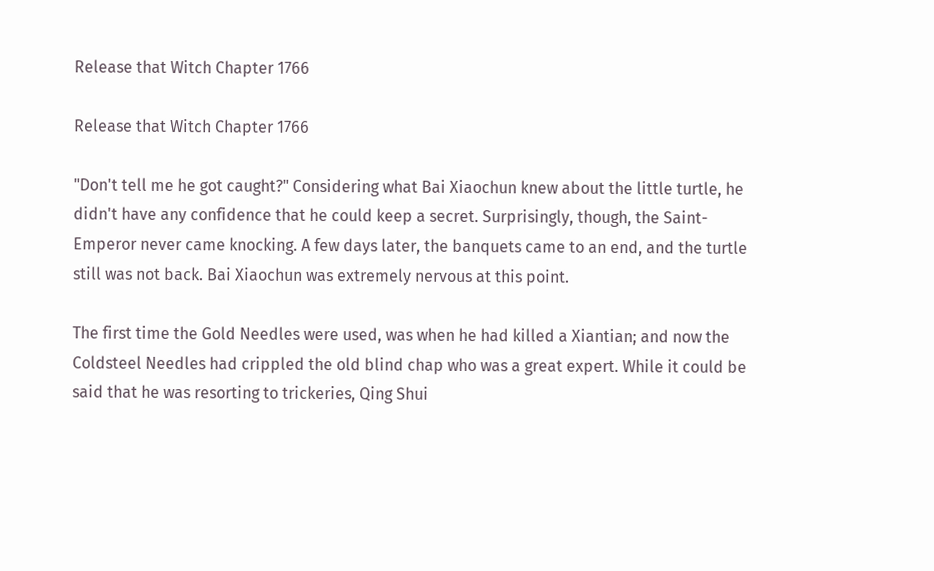Release that Witch Chapter 1766

Release that Witch Chapter 1766

"Don't tell me he got caught?" Considering what Bai Xiaochun knew about the little turtle, he didn't have any confidence that he could keep a secret. Surprisingly, though, the Saint-Emperor never came knocking. A few days later, the banquets came to an end, and the turtle still was not back. Bai Xiaochun was extremely nervous at this point.

The first time the Gold Needles were used, was when he had killed a Xiantian; and now the Coldsteel Needles had crippled the old blind chap who was a great expert. While it could be said that he was resorting to trickeries, Qing Shui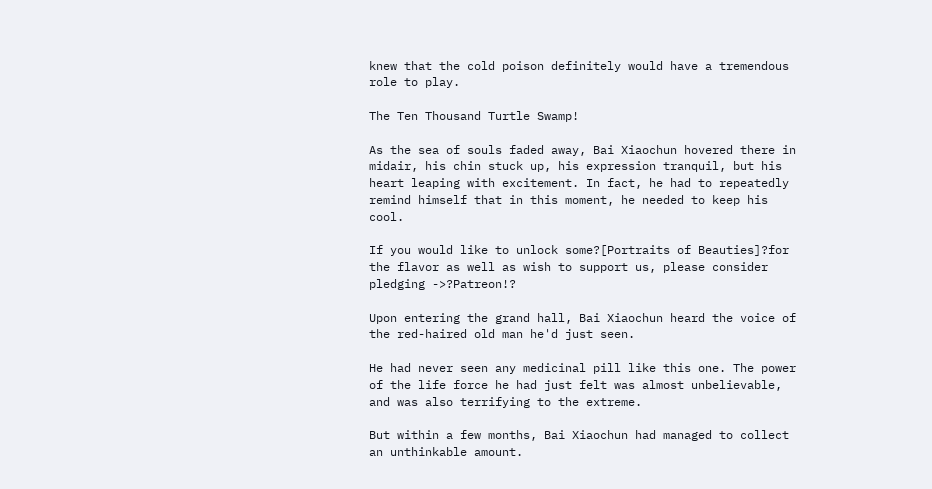knew that the cold poison definitely would have a tremendous role to play.

The Ten Thousand Turtle Swamp!

As the sea of souls faded away, Bai Xiaochun hovered there in midair, his chin stuck up, his expression tranquil, but his heart leaping with excitement. In fact, he had to repeatedly remind himself that in this moment, he needed to keep his cool.

If you would like to unlock some?[Portraits of Beauties]?for the flavor as well as wish to support us, please consider pledging ->?Patreon!?

Upon entering the grand hall, Bai Xiaochun heard the voice of the red-haired old man he'd just seen.

He had never seen any medicinal pill like this one. The power of the life force he had just felt was almost unbelievable, and was also terrifying to the extreme.

But within a few months, Bai Xiaochun had managed to collect an unthinkable amount.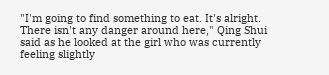"I'm going to find something to eat. It's alright. There isn't any danger around here," Qing Shui said as he looked at the girl who was currently feeling slightly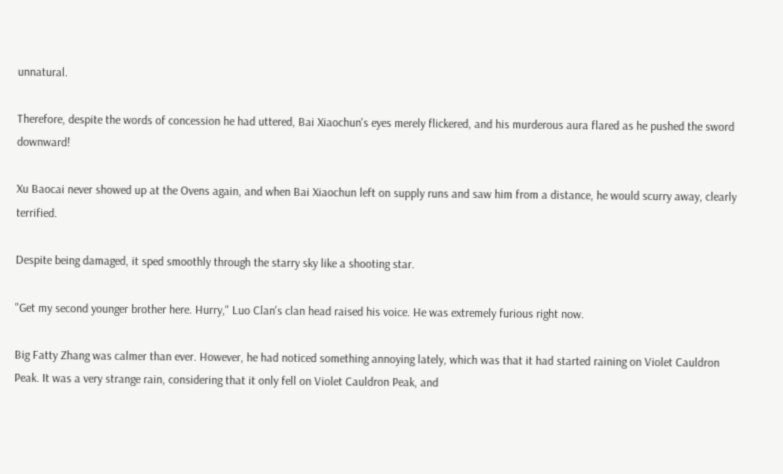unnatural.

Therefore, despite the words of concession he had uttered, Bai Xiaochun's eyes merely flickered, and his murderous aura flared as he pushed the sword downward!

Xu Baocai never showed up at the Ovens again, and when Bai Xiaochun left on supply runs and saw him from a distance, he would scurry away, clearly terrified.

Despite being damaged, it sped smoothly through the starry sky like a shooting star.

"Get my second younger brother here. Hurry," Luo Clan's clan head raised his voice. He was extremely furious right now.

Big Fatty Zhang was calmer than ever. However, he had noticed something annoying lately, which was that it had started raining on Violet Cauldron Peak. It was a very strange rain, considering that it only fell on Violet Cauldron Peak, and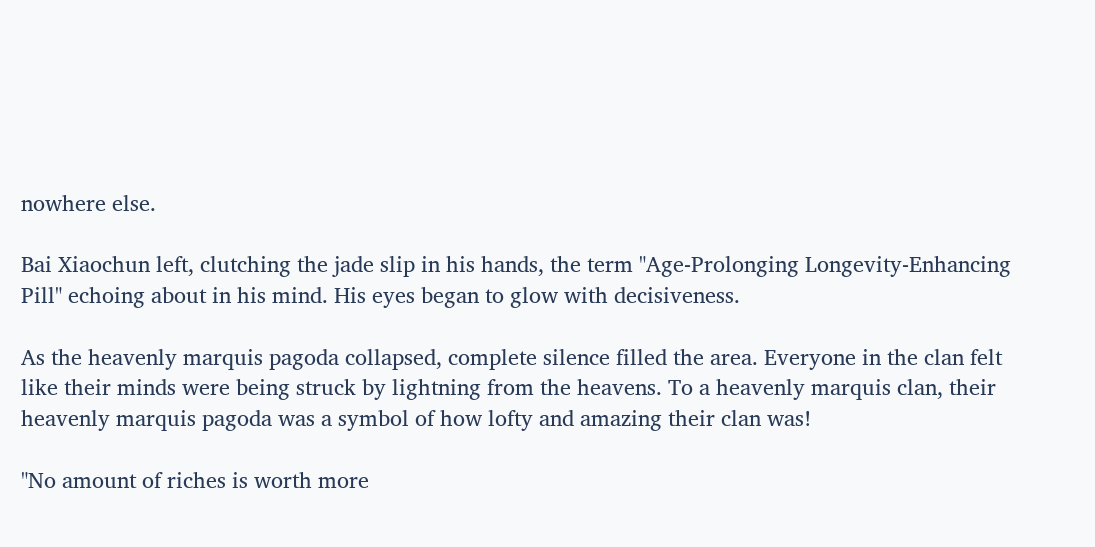nowhere else.

Bai Xiaochun left, clutching the jade slip in his hands, the term "Age-Prolonging Longevity-Enhancing Pill" echoing about in his mind. His eyes began to glow with decisiveness.

As the heavenly marquis pagoda collapsed, complete silence filled the area. Everyone in the clan felt like their minds were being struck by lightning from the heavens. To a heavenly marquis clan, their heavenly marquis pagoda was a symbol of how lofty and amazing their clan was!

"No amount of riches is worth more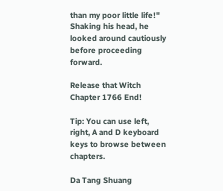than my poor little life!" Shaking his head, he looked around cautiously before proceeding forward.

Release that Witch Chapter 1766 End!

Tip: You can use left, right, A and D keyboard keys to browse between chapters.

Da Tang Shuang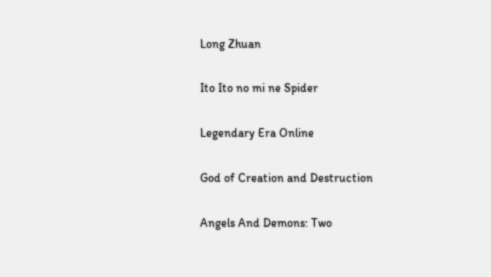Long Zhuan

Ito Ito no mi ne Spider

Legendary Era Online

God of Creation and Destruction

Angels And Demons: Two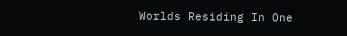Worlds Residing In One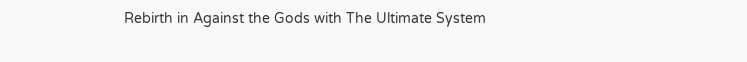Rebirth in Against the Gods with The Ultimate System